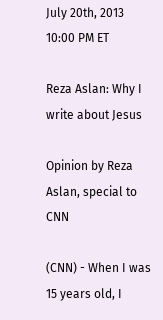July 20th, 2013
10:00 PM ET

Reza Aslan: Why I write about Jesus

Opinion by Reza Aslan, special to CNN

(CNN) - When I was 15 years old, I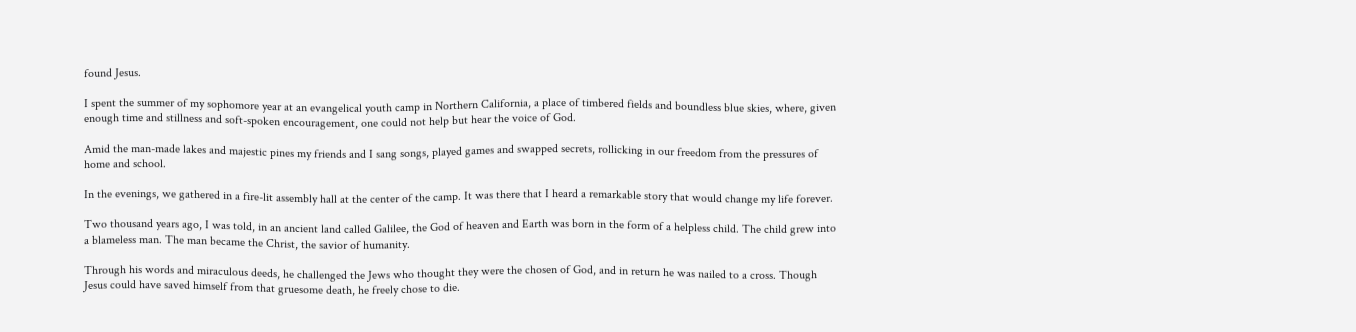found Jesus.

I spent the summer of my sophomore year at an evangelical youth camp in Northern California, a place of timbered fields and boundless blue skies, where, given enough time and stillness and soft-spoken encouragement, one could not help but hear the voice of God.

Amid the man-made lakes and majestic pines my friends and I sang songs, played games and swapped secrets, rollicking in our freedom from the pressures of home and school.

In the evenings, we gathered in a fire-lit assembly hall at the center of the camp. It was there that I heard a remarkable story that would change my life forever.

Two thousand years ago, I was told, in an ancient land called Galilee, the God of heaven and Earth was born in the form of a helpless child. The child grew into a blameless man. The man became the Christ, the savior of humanity.

Through his words and miraculous deeds, he challenged the Jews who thought they were the chosen of God, and in return he was nailed to a cross. Though Jesus could have saved himself from that gruesome death, he freely chose to die.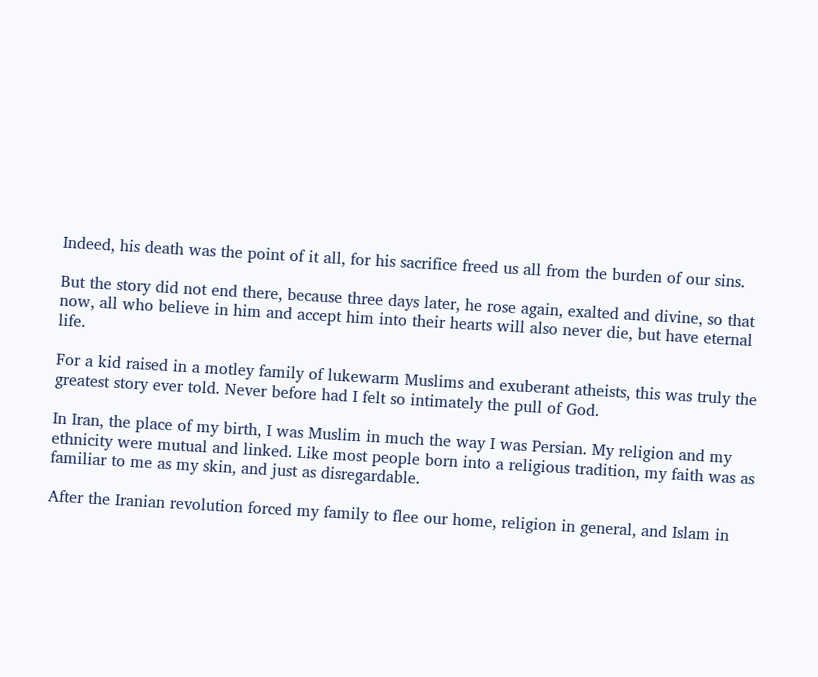Indeed, his death was the point of it all, for his sacrifice freed us all from the burden of our sins.

But the story did not end there, because three days later, he rose again, exalted and divine, so that now, all who believe in him and accept him into their hearts will also never die, but have eternal life.

For a kid raised in a motley family of lukewarm Muslims and exuberant atheists, this was truly the greatest story ever told. Never before had I felt so intimately the pull of God.

In Iran, the place of my birth, I was Muslim in much the way I was Persian. My religion and my ethnicity were mutual and linked. Like most people born into a religious tradition, my faith was as familiar to me as my skin, and just as disregardable.

After the Iranian revolution forced my family to flee our home, religion in general, and Islam in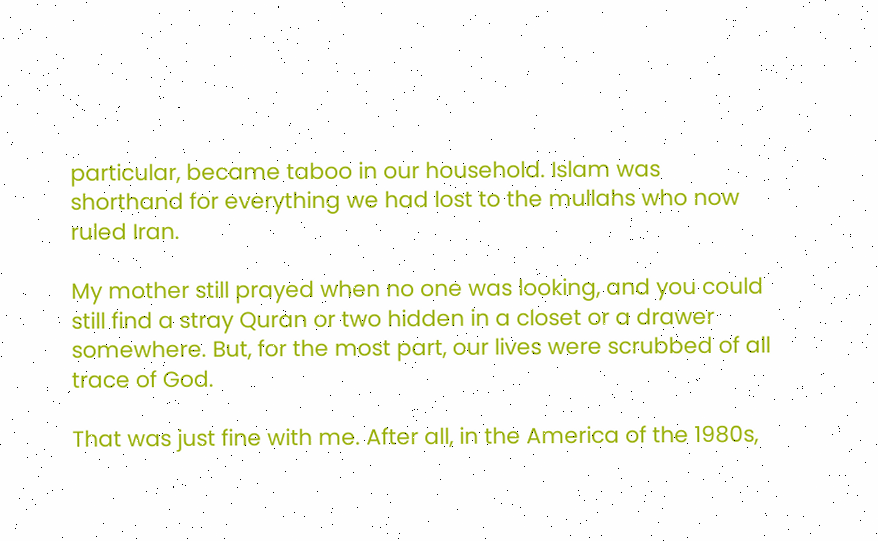particular, became taboo in our household. Islam was shorthand for everything we had lost to the mullahs who now ruled Iran.

My mother still prayed when no one was looking, and you could still find a stray Quran or two hidden in a closet or a drawer somewhere. But, for the most part, our lives were scrubbed of all trace of God.

That was just fine with me. After all, in the America of the 1980s,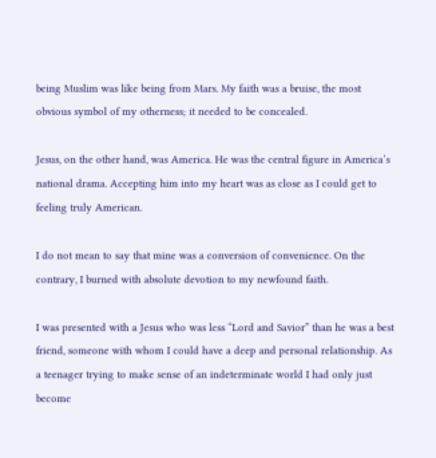being Muslim was like being from Mars. My faith was a bruise, the most obvious symbol of my otherness; it needed to be concealed.

Jesus, on the other hand, was America. He was the central figure in America’s national drama. Accepting him into my heart was as close as I could get to feeling truly American.

I do not mean to say that mine was a conversion of convenience. On the contrary, I burned with absolute devotion to my newfound faith.

I was presented with a Jesus who was less “Lord and Savior” than he was a best friend, someone with whom I could have a deep and personal relationship. As a teenager trying to make sense of an indeterminate world I had only just become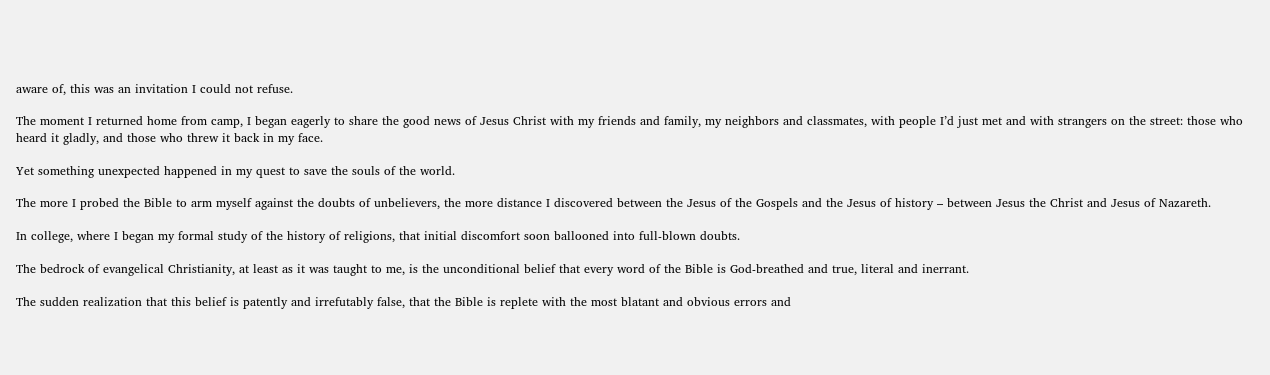aware of, this was an invitation I could not refuse.

The moment I returned home from camp, I began eagerly to share the good news of Jesus Christ with my friends and family, my neighbors and classmates, with people I’d just met and with strangers on the street: those who heard it gladly, and those who threw it back in my face.

Yet something unexpected happened in my quest to save the souls of the world.

The more I probed the Bible to arm myself against the doubts of unbelievers, the more distance I discovered between the Jesus of the Gospels and the Jesus of history – between Jesus the Christ and Jesus of Nazareth.

In college, where I began my formal study of the history of religions, that initial discomfort soon ballooned into full-blown doubts.

The bedrock of evangelical Christianity, at least as it was taught to me, is the unconditional belief that every word of the Bible is God-breathed and true, literal and inerrant.

The sudden realization that this belief is patently and irrefutably false, that the Bible is replete with the most blatant and obvious errors and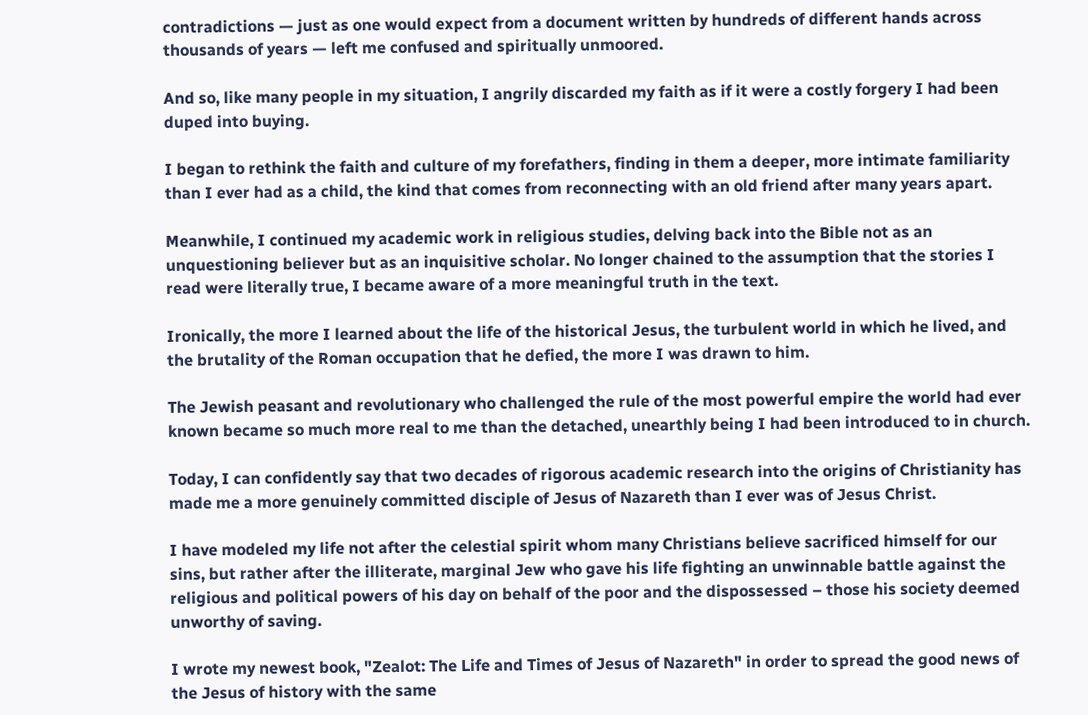contradictions — just as one would expect from a document written by hundreds of different hands across thousands of years — left me confused and spiritually unmoored.

And so, like many people in my situation, I angrily discarded my faith as if it were a costly forgery I had been duped into buying.

I began to rethink the faith and culture of my forefathers, finding in them a deeper, more intimate familiarity than I ever had as a child, the kind that comes from reconnecting with an old friend after many years apart.

Meanwhile, I continued my academic work in religious studies, delving back into the Bible not as an unquestioning believer but as an inquisitive scholar. No longer chained to the assumption that the stories I read were literally true, I became aware of a more meaningful truth in the text.

Ironically, the more I learned about the life of the historical Jesus, the turbulent world in which he lived, and the brutality of the Roman occupation that he defied, the more I was drawn to him.

The Jewish peasant and revolutionary who challenged the rule of the most powerful empire the world had ever known became so much more real to me than the detached, unearthly being I had been introduced to in church.

Today, I can confidently say that two decades of rigorous academic research into the origins of Christianity has made me a more genuinely committed disciple of Jesus of Nazareth than I ever was of Jesus Christ.

I have modeled my life not after the celestial spirit whom many Christians believe sacrificed himself for our sins, but rather after the illiterate, marginal Jew who gave his life fighting an unwinnable battle against the religious and political powers of his day on behalf of the poor and the dispossessed – those his society deemed unworthy of saving.

I wrote my newest book, "Zealot: The Life and Times of Jesus of Nazareth" in order to spread the good news of the Jesus of history with the same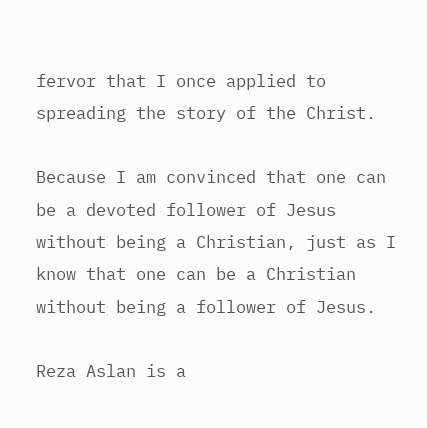fervor that I once applied to spreading the story of the Christ.

Because I am convinced that one can be a devoted follower of Jesus without being a Christian, just as I know that one can be a Christian without being a follower of Jesus.

Reza Aslan is a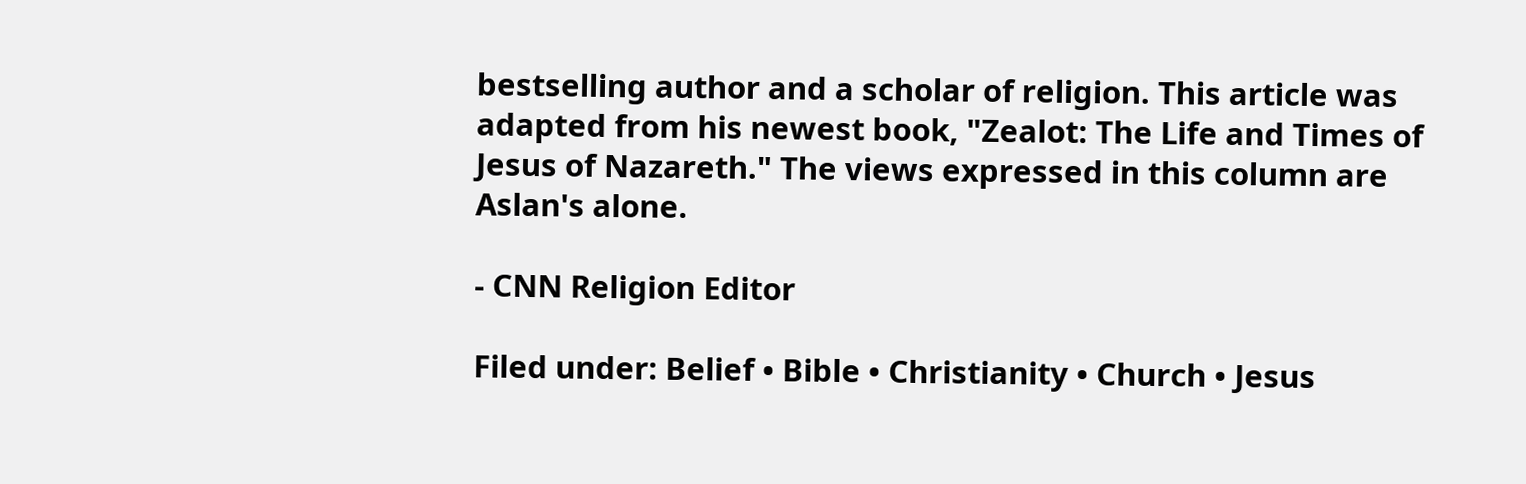bestselling author and a scholar of religion. This article was adapted from his newest book, "Zealot: The Life and Times of Jesus of Nazareth." The views expressed in this column are Aslan's alone.

- CNN Religion Editor

Filed under: Belief • Bible • Christianity • Church • Jesus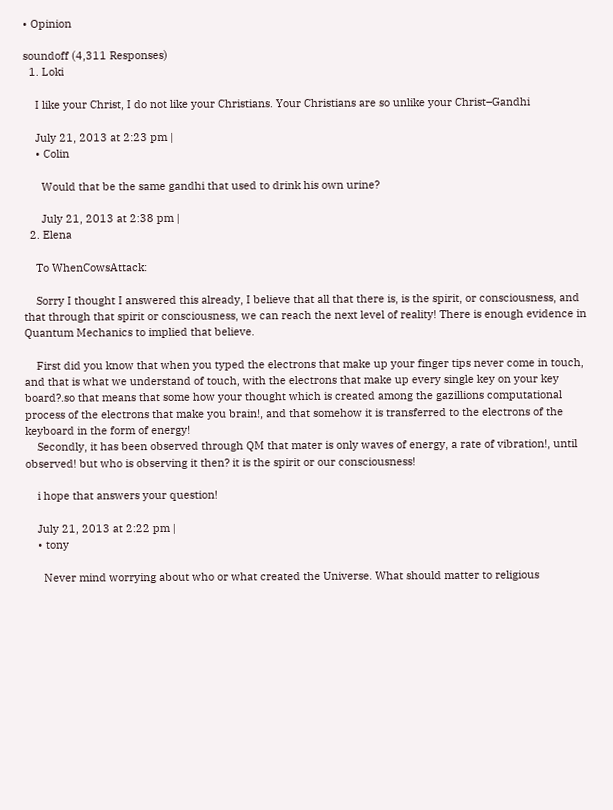• Opinion

soundoff (4,311 Responses)
  1. Loki

    I like your Christ, I do not like your Christians. Your Christians are so unlike your Christ–Gandhi

    July 21, 2013 at 2:23 pm |
    • Colin

      Would that be the same gandhi that used to drink his own urine?

      July 21, 2013 at 2:38 pm |
  2. Elena

    To WhenCowsAttack:

    Sorry I thought I answered this already, I believe that all that there is, is the spirit, or consciousness, and that through that spirit or consciousness, we can reach the next level of reality! There is enough evidence in Quantum Mechanics to implied that believe.

    First did you know that when you typed the electrons that make up your finger tips never come in touch, and that is what we understand of touch, with the electrons that make up every single key on your key board?.so that means that some how your thought which is created among the gazillions computational process of the electrons that make you brain!, and that somehow it is transferred to the electrons of the keyboard in the form of energy!
    Secondly, it has been observed through QM that mater is only waves of energy, a rate of vibration!, until observed! but who is observing it then? it is the spirit or our consciousness!

    i hope that answers your question!

    July 21, 2013 at 2:22 pm |
    • tony

      Never mind worrying about who or what created the Universe. What should matter to religious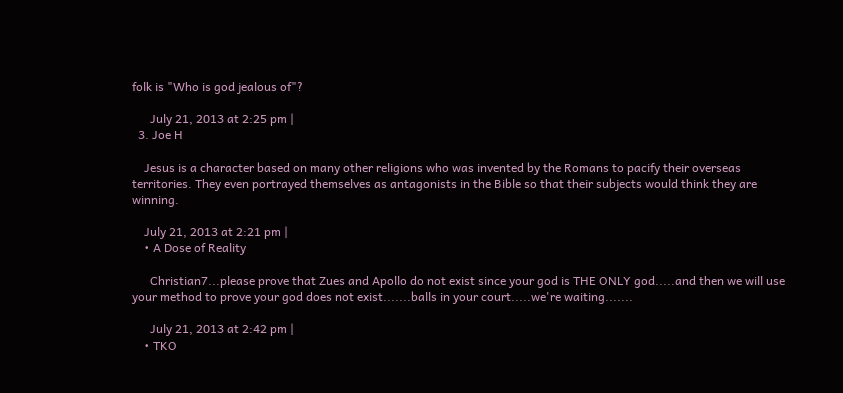folk is "Who is god jealous of"?

      July 21, 2013 at 2:25 pm |
  3. Joe H

    Jesus is a character based on many other religions who was invented by the Romans to pacify their overseas territories. They even portrayed themselves as antagonists in the Bible so that their subjects would think they are winning.

    July 21, 2013 at 2:21 pm |
    • A Dose of Reality

      Christian7...please prove that Zues and Apollo do not exist since your god is THE ONLY god.....and then we will use your method to prove your god does not exist.......balls in your court.....we're waiting.......

      July 21, 2013 at 2:42 pm |
    • TKO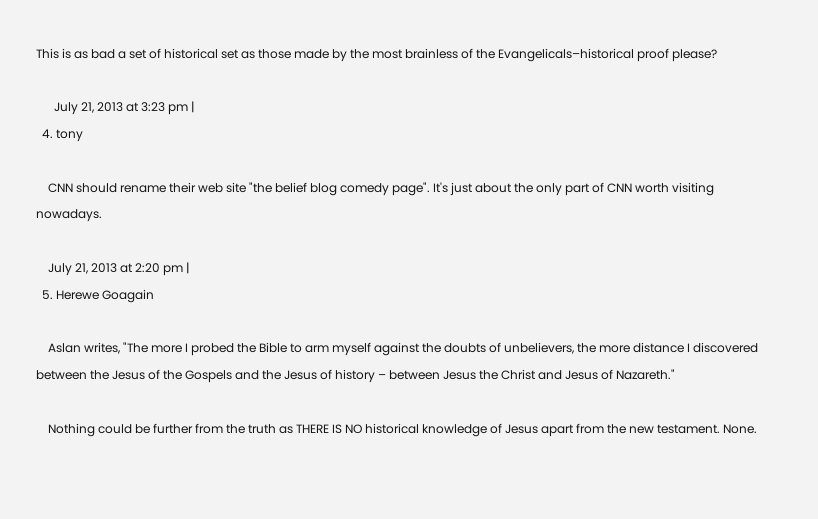This is as bad a set of historical set as those made by the most brainless of the Evangelicals–historical proof please?

      July 21, 2013 at 3:23 pm |
  4. tony

    CNN should rename their web site "the belief blog comedy page". It's just about the only part of CNN worth visiting nowadays.

    July 21, 2013 at 2:20 pm |
  5. Herewe Goagain

    Aslan writes, "The more I probed the Bible to arm myself against the doubts of unbelievers, the more distance I discovered between the Jesus of the Gospels and the Jesus of history – between Jesus the Christ and Jesus of Nazareth."

    Nothing could be further from the truth as THERE IS NO historical knowledge of Jesus apart from the new testament. None.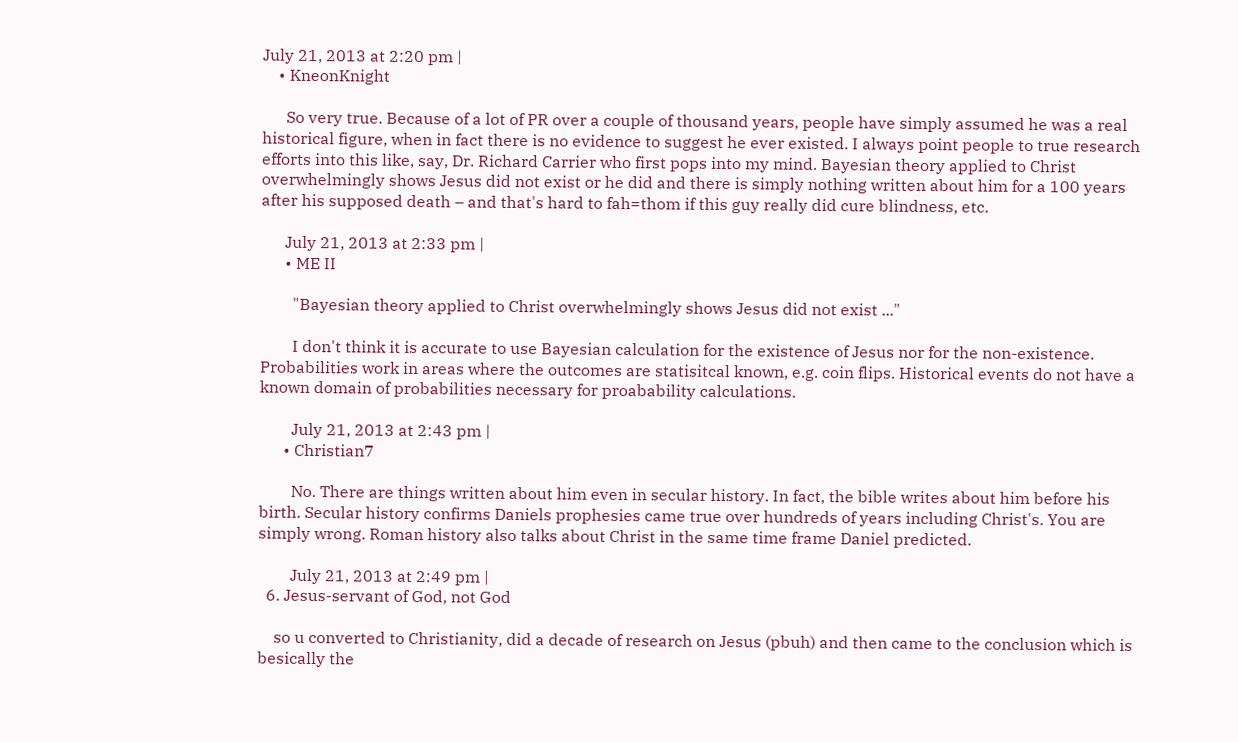July 21, 2013 at 2:20 pm |
    • KneonKnight

      So very true. Because of a lot of PR over a couple of thousand years, people have simply assumed he was a real historical figure, when in fact there is no evidence to suggest he ever existed. I always point people to true research efforts into this like, say, Dr. Richard Carrier who first pops into my mind. Bayesian theory applied to Christ overwhelmingly shows Jesus did not exist or he did and there is simply nothing written about him for a 100 years after his supposed death – and that's hard to fah=thom if this guy really did cure blindness, etc.

      July 21, 2013 at 2:33 pm |
      • ME II

        "Bayesian theory applied to Christ overwhelmingly shows Jesus did not exist ..."

        I don't think it is accurate to use Bayesian calculation for the existence of Jesus nor for the non-existence. Probabilities work in areas where the outcomes are statisitcal known, e.g. coin flips. Historical events do not have a known domain of probabilities necessary for proabability calculations.

        July 21, 2013 at 2:43 pm |
      • Christian7

        No. There are things written about him even in secular history. In fact, the bible writes about him before his birth. Secular history confirms Daniels prophesies came true over hundreds of years including Christ's. You are simply wrong. Roman history also talks about Christ in the same time frame Daniel predicted.

        July 21, 2013 at 2:49 pm |
  6. Jesus-servant of God, not God

    so u converted to Christianity, did a decade of research on Jesus (pbuh) and then came to the conclusion which is besically the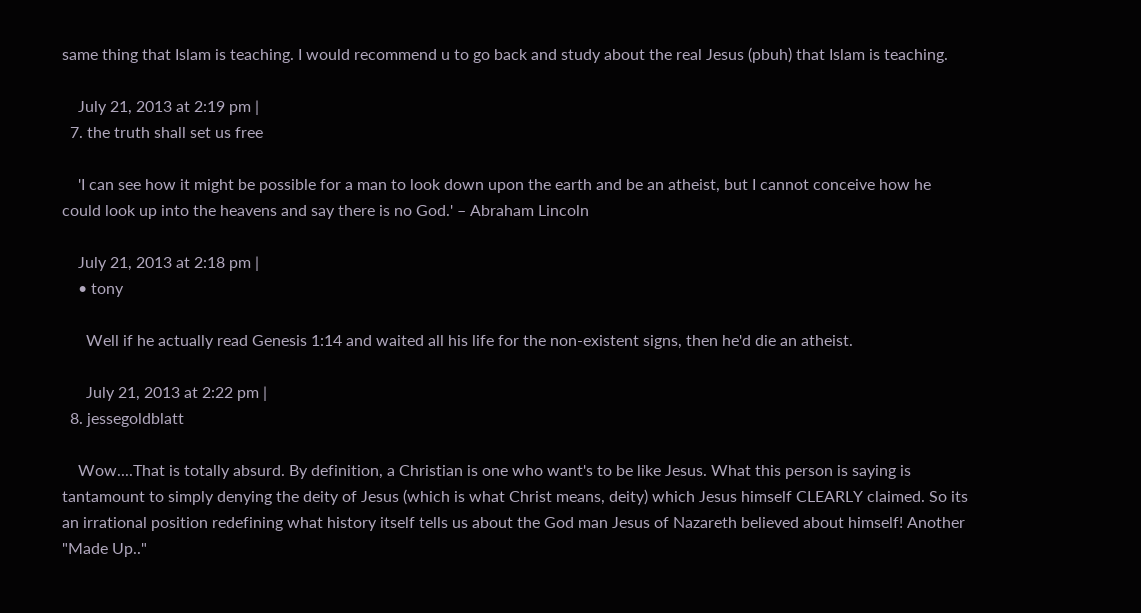same thing that Islam is teaching. I would recommend u to go back and study about the real Jesus (pbuh) that Islam is teaching.

    July 21, 2013 at 2:19 pm |
  7. the truth shall set us free

    'I can see how it might be possible for a man to look down upon the earth and be an atheist, but I cannot conceive how he could look up into the heavens and say there is no God.' – Abraham Lincoln

    July 21, 2013 at 2:18 pm |
    • tony

      Well if he actually read Genesis 1:14 and waited all his life for the non-existent signs, then he'd die an atheist.

      July 21, 2013 at 2:22 pm |
  8. jessegoldblatt

    Wow....That is totally absurd. By definition, a Christian is one who want's to be like Jesus. What this person is saying is tantamount to simply denying the deity of Jesus (which is what Christ means, deity) which Jesus himself CLEARLY claimed. So its an irrational position redefining what history itself tells us about the God man Jesus of Nazareth believed about himself! Another "Made Up.."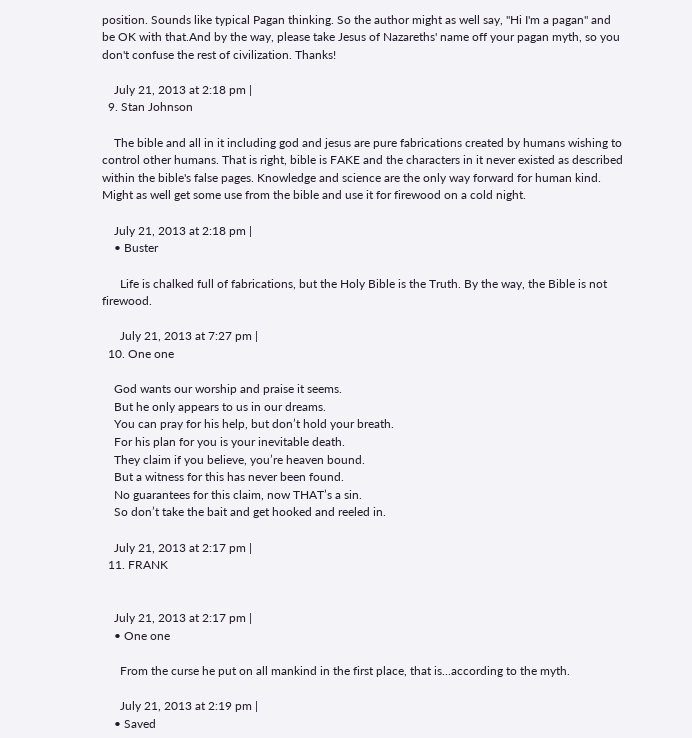position. Sounds like typical Pagan thinking. So the author might as well say, "Hi I'm a pagan" and be OK with that.And by the way, please take Jesus of Nazareths' name off your pagan myth, so you don't confuse the rest of civilization. Thanks!

    July 21, 2013 at 2:18 pm |
  9. Stan Johnson

    The bible and all in it including god and jesus are pure fabrications created by humans wishing to control other humans. That is right, bible is FAKE and the characters in it never existed as described within the bible's false pages. Knowledge and science are the only way forward for human kind. Might as well get some use from the bible and use it for firewood on a cold night.

    July 21, 2013 at 2:18 pm |
    • Buster

      Life is chalked full of fabrications, but the Holy Bible is the Truth. By the way, the Bible is not firewood.

      July 21, 2013 at 7:27 pm |
  10. One one

    God wants our worship and praise it seems.
    But he only appears to us in our dreams.
    You can pray for his help, but don’t hold your breath.
    For his plan for you is your inevitable death.
    They claim if you believe, you’re heaven bound.
    But a witness for this has never been found.
    No guarantees for this claim, now THAT’s a sin.
    So don’t take the bait and get hooked and reeled in.

    July 21, 2013 at 2:17 pm |
  11. FRANK


    July 21, 2013 at 2:17 pm |
    • One one

      From the curse he put on all mankind in the first place, that is...according to the myth.

      July 21, 2013 at 2:19 pm |
    • Saved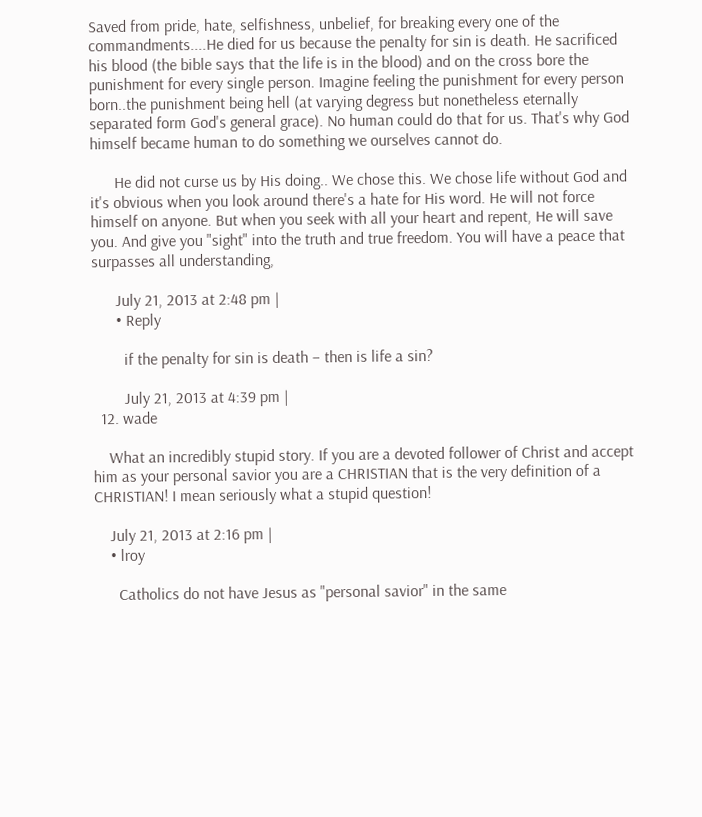Saved from pride, hate, selfishness, unbelief, for breaking every one of the commandments....He died for us because the penalty for sin is death. He sacrificed his blood (the bible says that the life is in the blood) and on the cross bore the punishment for every single person. Imagine feeling the punishment for every person born..the punishment being hell (at varying degress but nonetheless eternally separated form God's general grace). No human could do that for us. That's why God himself became human to do something we ourselves cannot do.

      He did not curse us by His doing.. We chose this. We chose life without God and it's obvious when you look around there's a hate for His word. He will not force himself on anyone. But when you seek with all your heart and repent, He will save you. And give you "sight" into the truth and true freedom. You will have a peace that surpasses all understanding,

      July 21, 2013 at 2:48 pm |
      • Reply

        if the penalty for sin is death – then is life a sin?

        July 21, 2013 at 4:39 pm |
  12. wade

    What an incredibly stupid story. If you are a devoted follower of Christ and accept him as your personal savior you are a CHRISTIAN that is the very definition of a CHRISTIAN! I mean seriously what a stupid question!

    July 21, 2013 at 2:16 pm |
    • lroy

      Catholics do not have Jesus as "personal savior" in the same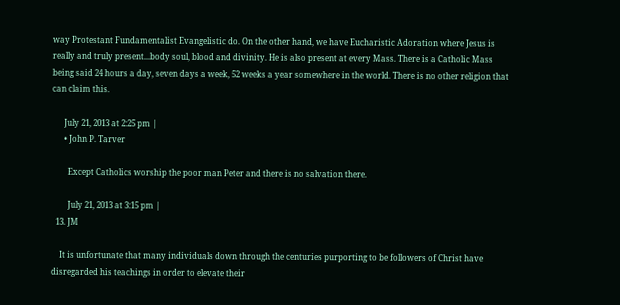way Protestant Fundamentalist Evangelistic do. On the other hand, we have Eucharistic Adoration where Jesus is really and truly present...body soul, blood and divinity. He is also present at every Mass. There is a Catholic Mass being said 24 hours a day, seven days a week, 52 weeks a year somewhere in the world. There is no other religion that can claim this.

      July 21, 2013 at 2:25 pm |
      • John P. Tarver

        Except Catholics worship the poor man Peter and there is no salvation there.

        July 21, 2013 at 3:15 pm |
  13. JM

    It is unfortunate that many individuals down through the centuries purporting to be followers of Christ have disregarded his teachings in order to elevate their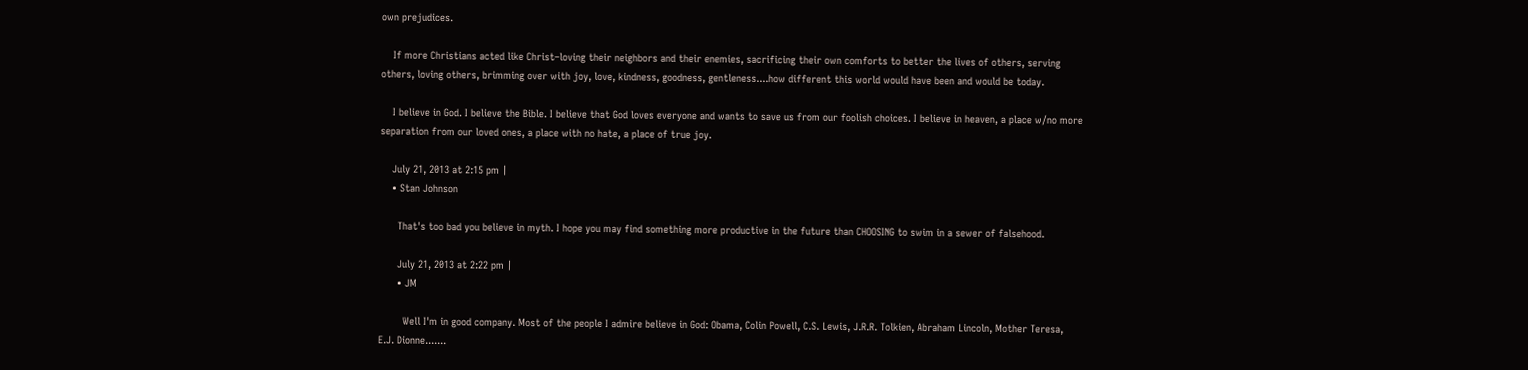own prejudices.

    If more Christians acted like Christ–loving their neighbors and their enemies, sacrificing their own comforts to better the lives of others, serving others, loving others, brimming over with joy, love, kindness, goodness, gentleness....how different this world would have been and would be today.

    I believe in God. I believe the Bible. I believe that God loves everyone and wants to save us from our foolish choices. I believe in heaven, a place w/no more separation from our loved ones, a place with no hate, a place of true joy.

    July 21, 2013 at 2:15 pm |
    • Stan Johnson

      That's too bad you believe in myth. I hope you may find something more productive in the future than CHOOSING to swim in a sewer of falsehood.

      July 21, 2013 at 2:22 pm |
      • JM

        Well I'm in good company. Most of the people I admire believe in God: Obama, Colin Powell, C.S. Lewis, J.R.R. Tolkien, Abraham Lincoln, Mother Teresa, E.J. Dionne.......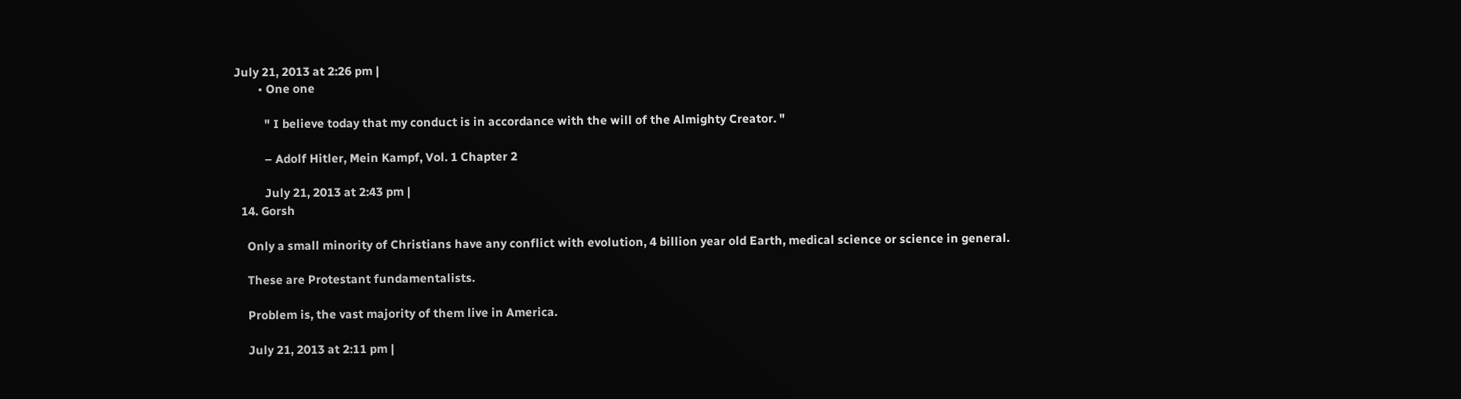July 21, 2013 at 2:26 pm |
        • One one

          " I believe today that my conduct is in accordance with the will of the Almighty Creator. "

          – Adolf Hitler, Mein Kampf, Vol. 1 Chapter 2

          July 21, 2013 at 2:43 pm |
  14. Gorsh

    Only a small minority of Christians have any conflict with evolution, 4 billion year old Earth, medical science or science in general.

    These are Protestant fundamentalists.

    Problem is, the vast majority of them live in America.

    July 21, 2013 at 2:11 pm |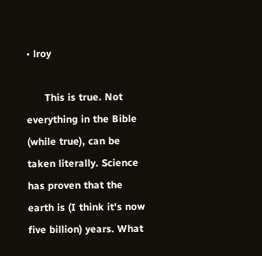• lroy

      This is true. Not everything in the Bible (while true), can be taken literally. Science has proven that the earth is (I think it's now five billion) years. What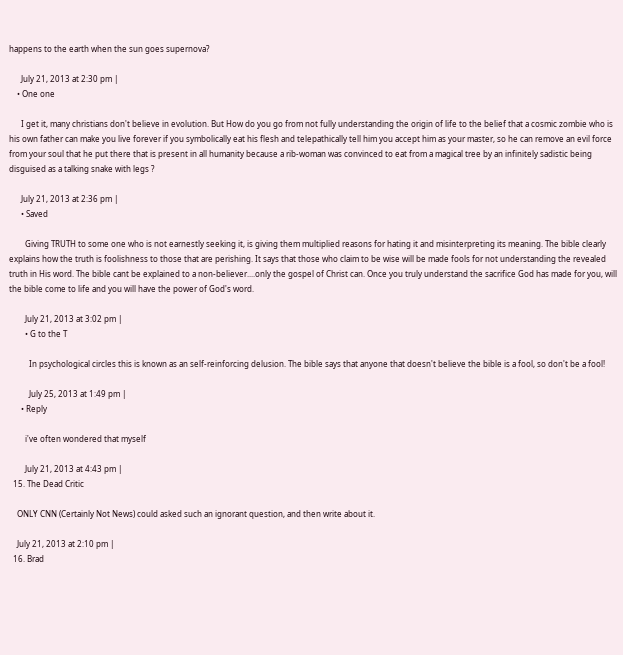happens to the earth when the sun goes supernova?

      July 21, 2013 at 2:30 pm |
    • One one

      I get it, many christians don't believe in evolution. But How do you go from not fully understanding the origin of life to the belief that a cosmic zombie who is his own father can make you live forever if you symbolically eat his flesh and telepathically tell him you accept him as your master, so he can remove an evil force from your soul that he put there that is present in all humanity because a rib-woman was convinced to eat from a magical tree by an infinitely sadistic being disguised as a talking snake with legs ?

      July 21, 2013 at 2:36 pm |
      • Saved

        Giving TRUTH to some one who is not earnestly seeking it, is giving them multiplied reasons for hating it and misinterpreting its meaning. The bible clearly explains how the truth is foolishness to those that are perishing. It says that those who claim to be wise will be made fools for not understanding the revealed truth in His word. The bible cant be explained to a non-believer....only the gospel of Christ can. Once you truly understand the sacrifice God has made for you, will the bible come to life and you will have the power of God's word.

        July 21, 2013 at 3:02 pm |
        • G to the T

          In psychological circles this is known as an self-reinforcing delusion. The bible says that anyone that doesn't believe the bible is a fool, so don't be a fool!

          July 25, 2013 at 1:49 pm |
      • Reply

        i've often wondered that myself

        July 21, 2013 at 4:43 pm |
  15. The Dead Critic

    ONLY CNN (Certainly Not News) could asked such an ignorant question, and then write about it.

    July 21, 2013 at 2:10 pm |
  16. Brad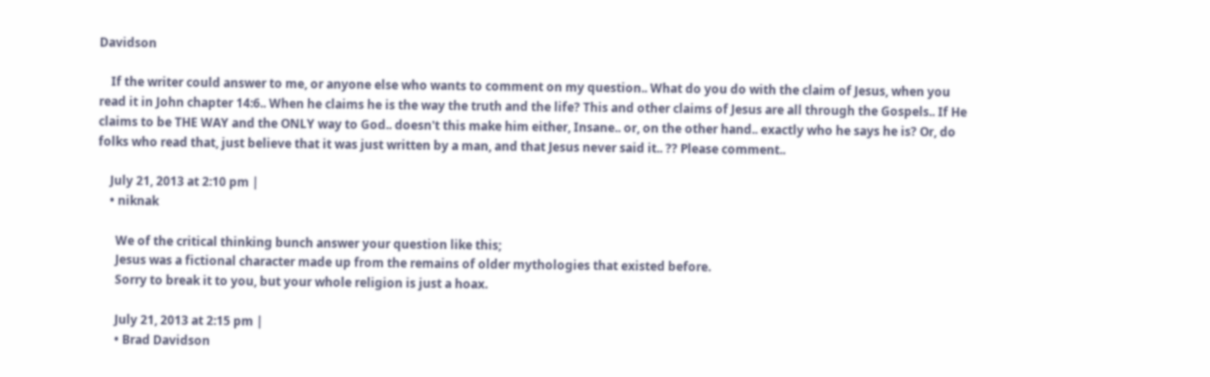Davidson

    If the writer could answer to me, or anyone else who wants to comment on my question.. What do you do with the claim of Jesus, when you read it in John chapter 14:6.. When he claims he is the way the truth and the life? This and other claims of Jesus are all through the Gospels.. If He claims to be THE WAY and the ONLY way to God.. doesn't this make him either, Insane.. or, on the other hand.. exactly who he says he is? Or, do folks who read that, just believe that it was just written by a man, and that Jesus never said it.. ?? Please comment..

    July 21, 2013 at 2:10 pm |
    • niknak

      We of the critical thinking bunch answer your question like this;
      Jesus was a fictional character made up from the remains of older mythologies that existed before.
      Sorry to break it to you, but your whole religion is just a hoax.

      July 21, 2013 at 2:15 pm |
      • Brad Davidson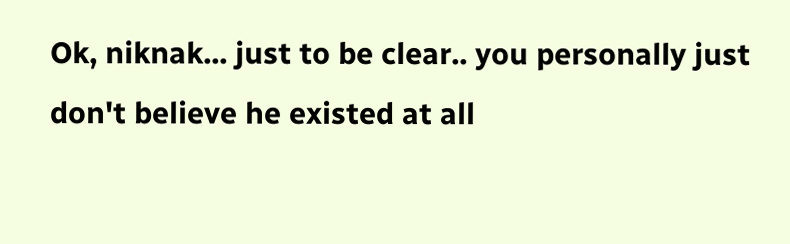Ok, niknak... just to be clear.. you personally just don't believe he existed at all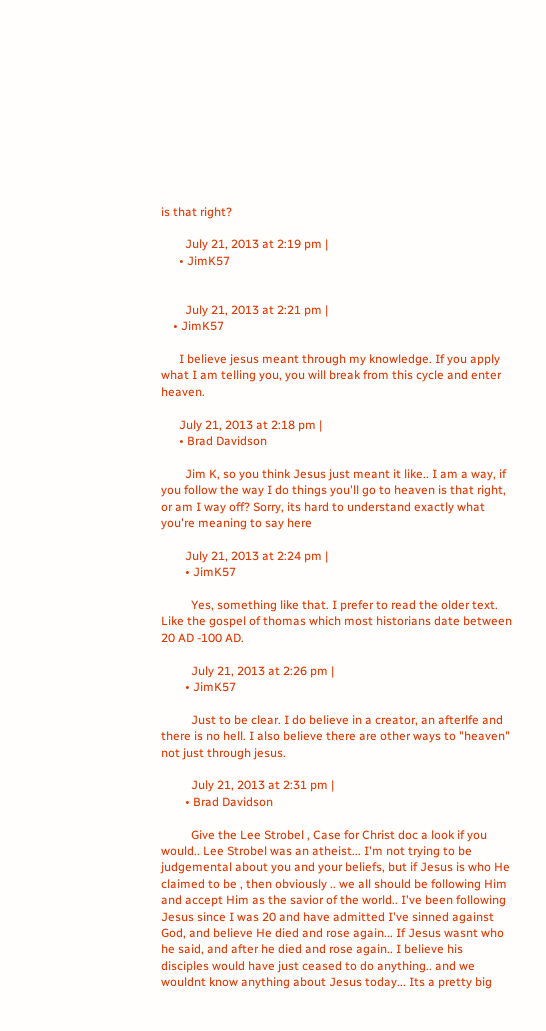is that right?

        July 21, 2013 at 2:19 pm |
      • JimK57


        July 21, 2013 at 2:21 pm |
    • JimK57

      I believe jesus meant through my knowledge. If you apply what I am telling you, you will break from this cycle and enter heaven.

      July 21, 2013 at 2:18 pm |
      • Brad Davidson

        Jim K, so you think Jesus just meant it like.. I am a way, if you follow the way I do things you'll go to heaven is that right, or am I way off? Sorry, its hard to understand exactly what you're meaning to say here

        July 21, 2013 at 2:24 pm |
        • JimK57

          Yes, something like that. I prefer to read the older text. Like the gospel of thomas which most historians date between 20 AD -100 AD.

          July 21, 2013 at 2:26 pm |
        • JimK57

          Just to be clear. I do believe in a creator, an afterlfe and there is no hell. I also believe there are other ways to "heaven" not just through jesus.

          July 21, 2013 at 2:31 pm |
        • Brad Davidson

          Give the Lee Strobel , Case for Christ doc a look if you would.. Lee Strobel was an atheist... I'm not trying to be judgemental about you and your beliefs, but if Jesus is who He claimed to be , then obviously .. we all should be following Him and accept Him as the savior of the world.. I've been following Jesus since I was 20 and have admitted I've sinned against God, and believe He died and rose again... If Jesus wasnt who he said, and after he died and rose again.. I believe his disciples would have just ceased to do anything.. and we wouldnt know anything about Jesus today... Its a pretty big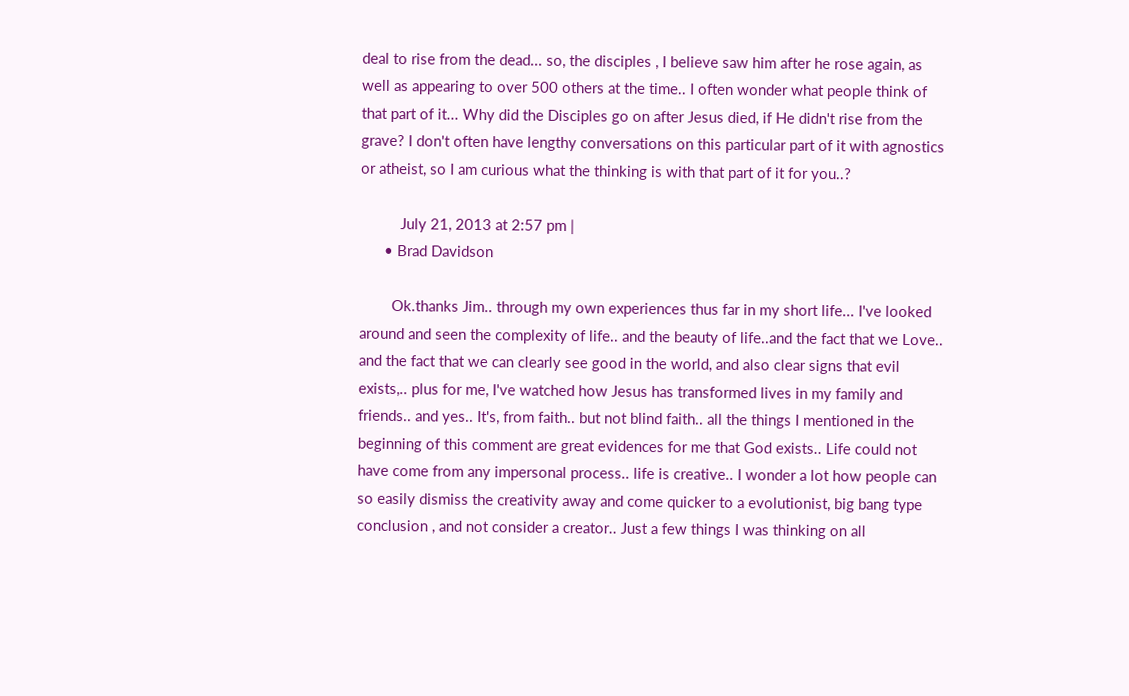deal to rise from the dead... so, the disciples , I believe saw him after he rose again, as well as appearing to over 500 others at the time.. I often wonder what people think of that part of it... Why did the Disciples go on after Jesus died, if He didn't rise from the grave? I don't often have lengthy conversations on this particular part of it with agnostics or atheist, so I am curious what the thinking is with that part of it for you..?

          July 21, 2013 at 2:57 pm |
      • Brad Davidson

        Ok.thanks Jim.. through my own experiences thus far in my short life... I've looked around and seen the complexity of life.. and the beauty of life..and the fact that we Love.. and the fact that we can clearly see good in the world, and also clear signs that evil exists,.. plus for me, I've watched how Jesus has transformed lives in my family and friends.. and yes.. It's, from faith.. but not blind faith.. all the things I mentioned in the beginning of this comment are great evidences for me that God exists.. Life could not have come from any impersonal process.. life is creative.. I wonder a lot how people can so easily dismiss the creativity away and come quicker to a evolutionist, big bang type conclusion , and not consider a creator.. Just a few things I was thinking on all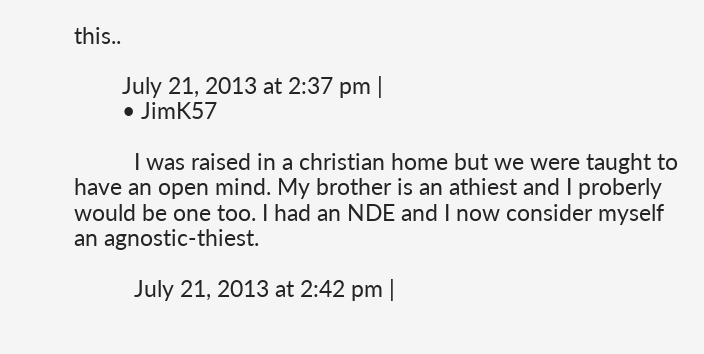this..

        July 21, 2013 at 2:37 pm |
        • JimK57

          I was raised in a christian home but we were taught to have an open mind. My brother is an athiest and I proberly would be one too. I had an NDE and I now consider myself an agnostic-thiest.

          July 21, 2013 at 2:42 pm |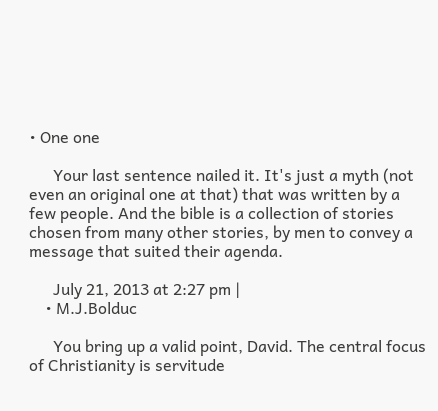• One one

      Your last sentence nailed it. It's just a myth (not even an original one at that) that was written by a few people. And the bible is a collection of stories chosen from many other stories, by men to convey a message that suited their agenda.

      July 21, 2013 at 2:27 pm |
    • M.J.Bolduc

      You bring up a valid point, David. The central focus of Christianity is servitude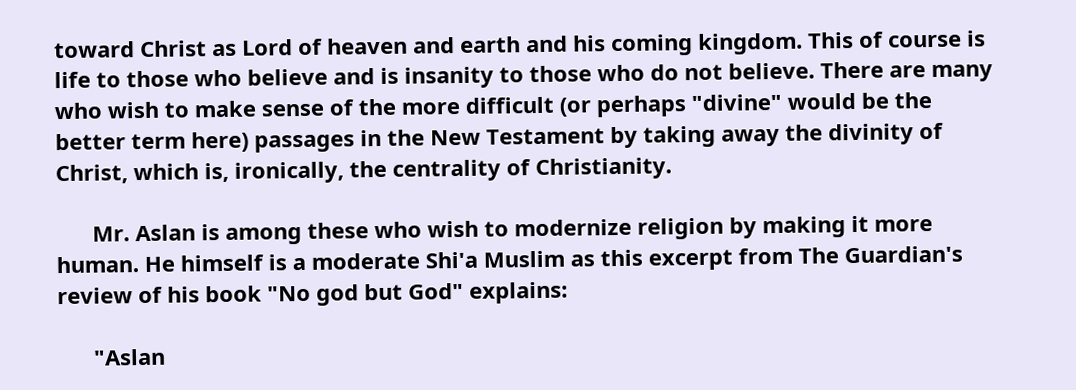toward Christ as Lord of heaven and earth and his coming kingdom. This of course is life to those who believe and is insanity to those who do not believe. There are many who wish to make sense of the more difficult (or perhaps "divine" would be the better term here) passages in the New Testament by taking away the divinity of Christ, which is, ironically, the centrality of Christianity.

      Mr. Aslan is among these who wish to modernize religion by making it more human. He himself is a moderate Shi'a Muslim as this excerpt from The Guardian's review of his book "No god but God" explains:

      "Aslan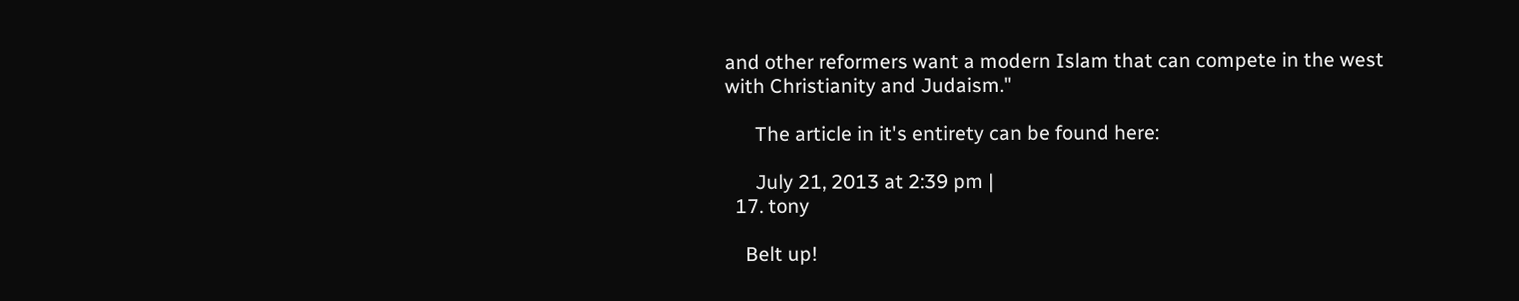and other reformers want a modern Islam that can compete in the west with Christianity and Judaism."

      The article in it's entirety can be found here:

      July 21, 2013 at 2:39 pm |
  17. tony

    Belt up!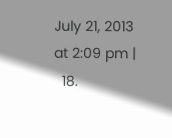July 21, 2013 at 2:09 pm |
  18.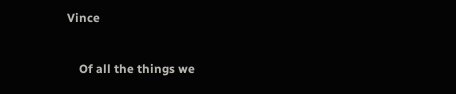Vince

    Of all the things we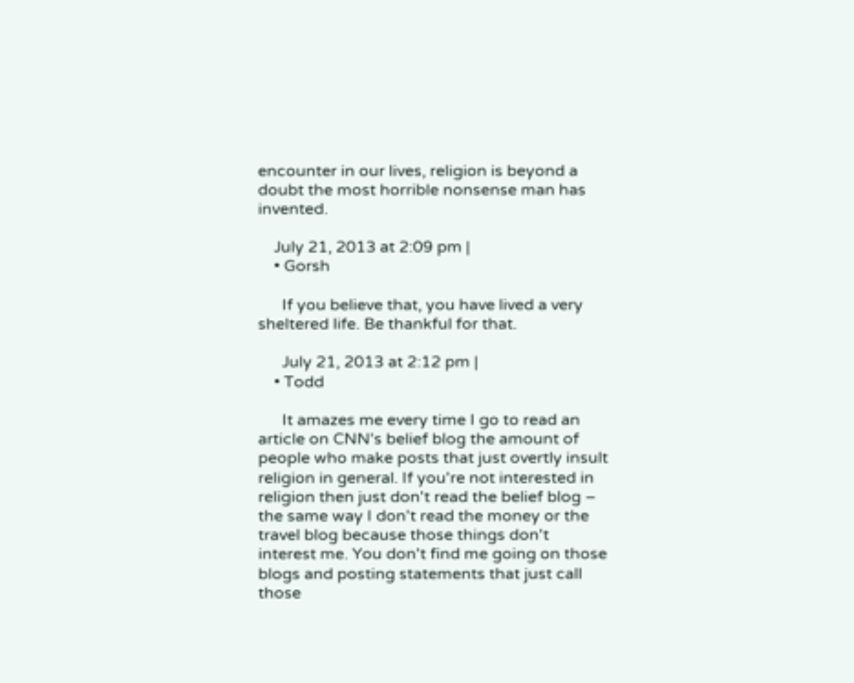encounter in our lives, religion is beyond a doubt the most horrible nonsense man has invented.

    July 21, 2013 at 2:09 pm |
    • Gorsh

      If you believe that, you have lived a very sheltered life. Be thankful for that.

      July 21, 2013 at 2:12 pm |
    • Todd

      It amazes me every time I go to read an article on CNN's belief blog the amount of people who make posts that just overtly insult religion in general. If you're not interested in religion then just don't read the belief blog – the same way I don't read the money or the travel blog because those things don't interest me. You don't find me going on those blogs and posting statements that just call those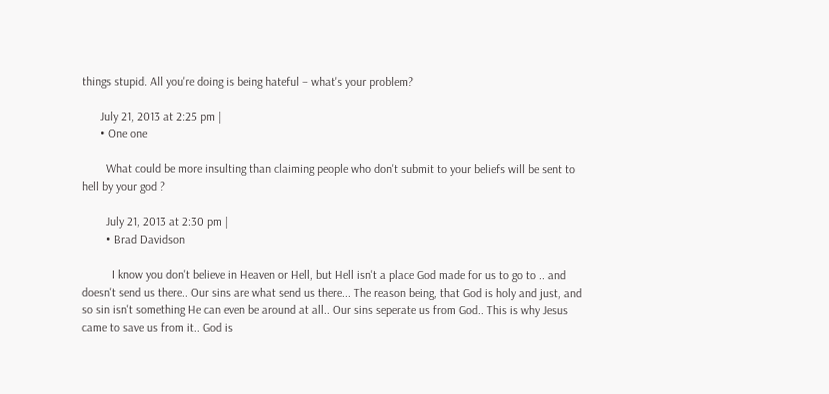things stupid. All you're doing is being hateful – what's your problem?

      July 21, 2013 at 2:25 pm |
      • One one

        What could be more insulting than claiming people who don't submit to your beliefs will be sent to hell by your god ?

        July 21, 2013 at 2:30 pm |
        • Brad Davidson

          I know you don't believe in Heaven or Hell, but Hell isn't a place God made for us to go to .. and doesn't send us there.. Our sins are what send us there... The reason being, that God is holy and just, and so sin isn't something He can even be around at all.. Our sins seperate us from God.. This is why Jesus came to save us from it.. God is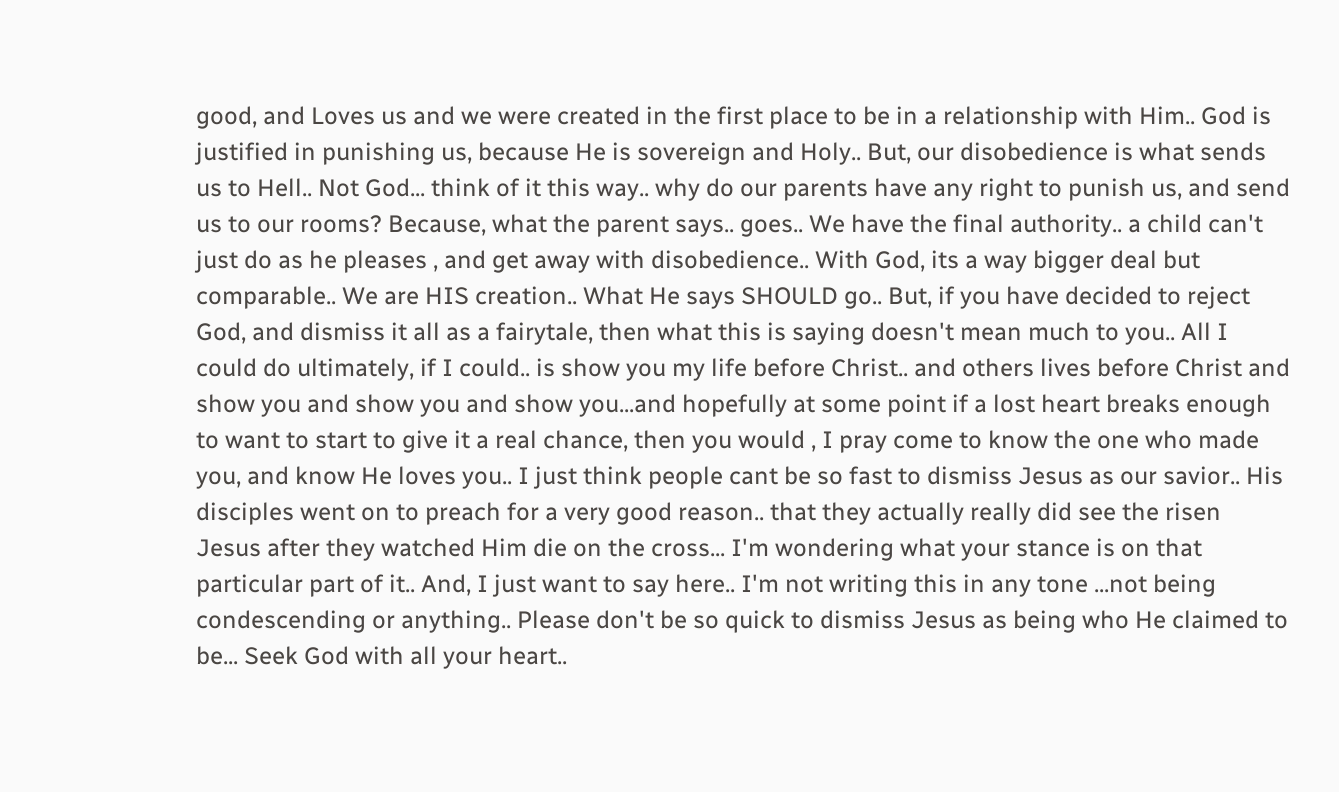good, and Loves us and we were created in the first place to be in a relationship with Him.. God is justified in punishing us, because He is sovereign and Holy.. But, our disobedience is what sends us to Hell.. Not God... think of it this way.. why do our parents have any right to punish us, and send us to our rooms? Because, what the parent says.. goes.. We have the final authority.. a child can't just do as he pleases , and get away with disobedience.. With God, its a way bigger deal but comparable.. We are HIS creation.. What He says SHOULD go.. But, if you have decided to reject God, and dismiss it all as a fairytale, then what this is saying doesn't mean much to you.. All I could do ultimately, if I could.. is show you my life before Christ.. and others lives before Christ and show you and show you and show you...and hopefully at some point if a lost heart breaks enough to want to start to give it a real chance, then you would , I pray come to know the one who made you, and know He loves you.. I just think people cant be so fast to dismiss Jesus as our savior.. His disciples went on to preach for a very good reason.. that they actually really did see the risen Jesus after they watched Him die on the cross... I'm wondering what your stance is on that particular part of it.. And, I just want to say here.. I'm not writing this in any tone ...not being condescending or anything.. Please don't be so quick to dismiss Jesus as being who He claimed to be... Seek God with all your heart..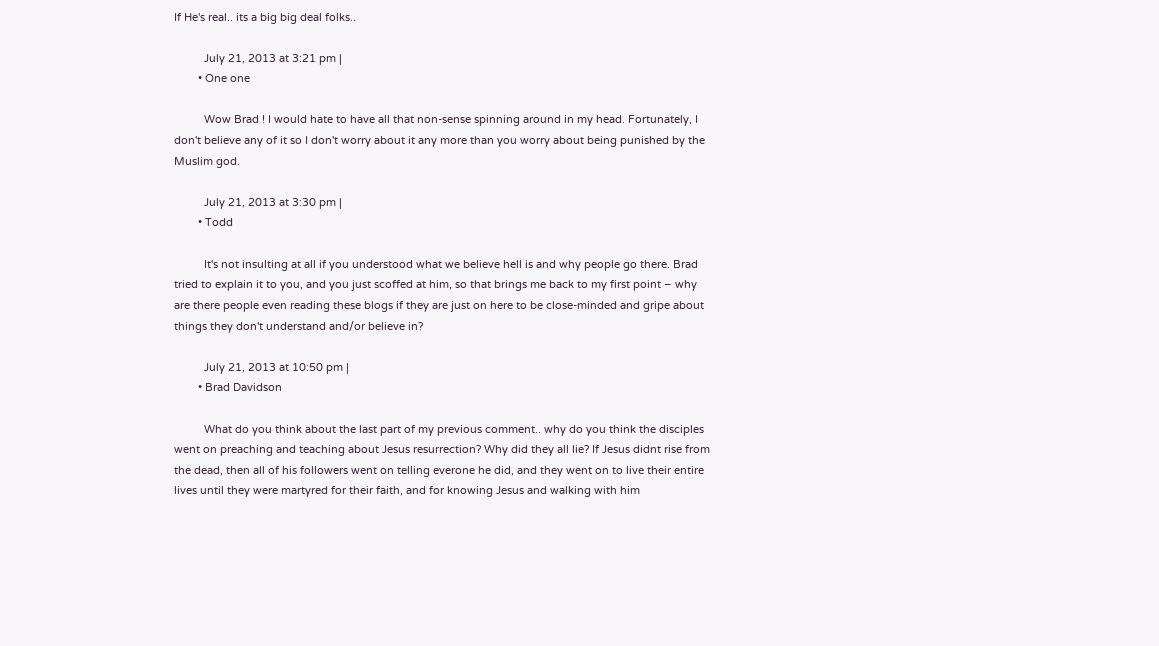If He's real.. its a big big deal folks..

          July 21, 2013 at 3:21 pm |
        • One one

          Wow Brad ! I would hate to have all that non-sense spinning around in my head. Fortunately, I don't believe any of it so I don't worry about it any more than you worry about being punished by the Muslim god.

          July 21, 2013 at 3:30 pm |
        • Todd

          It's not insulting at all if you understood what we believe hell is and why people go there. Brad tried to explain it to you, and you just scoffed at him, so that brings me back to my first point – why are there people even reading these blogs if they are just on here to be close-minded and gripe about things they don't understand and/or believe in?

          July 21, 2013 at 10:50 pm |
        • Brad Davidson

          What do you think about the last part of my previous comment.. why do you think the disciples went on preaching and teaching about Jesus resurrection? Why did they all lie? If Jesus didnt rise from the dead, then all of his followers went on telling everone he did, and they went on to live their entire lives until they were martyred for their faith, and for knowing Jesus and walking with him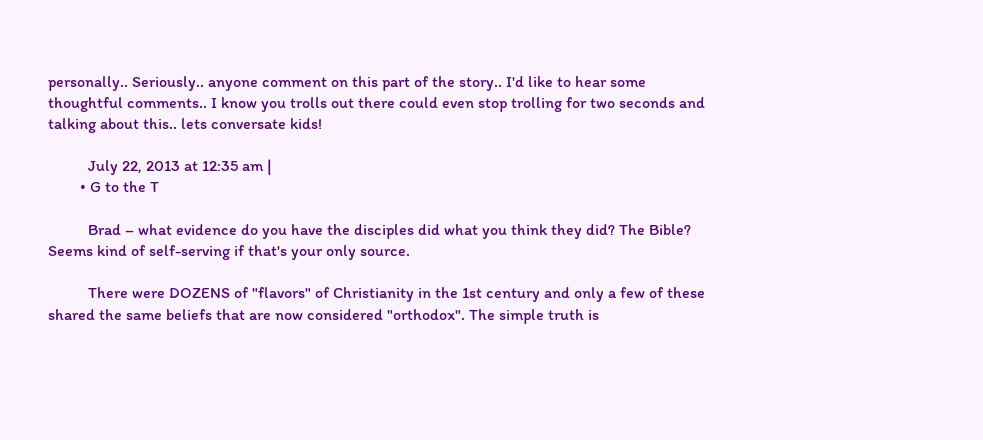personally.. Seriously.. anyone comment on this part of the story.. I'd like to hear some thoughtful comments.. I know you trolls out there could even stop trolling for two seconds and talking about this.. lets conversate kids!

          July 22, 2013 at 12:35 am |
        • G to the T

          Brad – what evidence do you have the disciples did what you think they did? The Bible? Seems kind of self-serving if that's your only source.

          There were DOZENS of "flavors" of Christianity in the 1st century and only a few of these shared the same beliefs that are now considered "orthodox". The simple truth is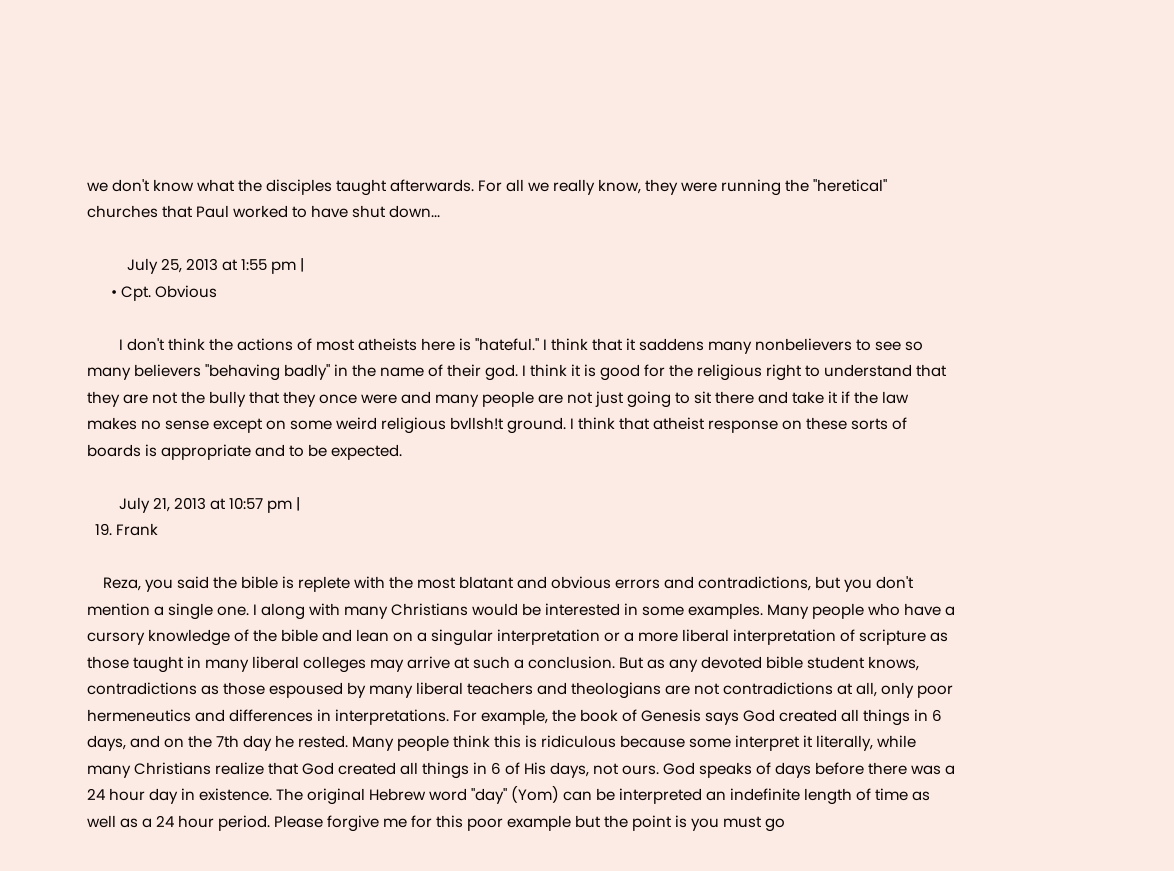we don't know what the disciples taught afterwards. For all we really know, they were running the "heretical" churches that Paul worked to have shut down...

          July 25, 2013 at 1:55 pm |
      • Cpt. Obvious

        I don't think the actions of most atheists here is "hateful." I think that it saddens many nonbelievers to see so many believers "behaving badly" in the name of their god. I think it is good for the religious right to understand that they are not the bully that they once were and many people are not just going to sit there and take it if the law makes no sense except on some weird religious bvllsh!t ground. I think that atheist response on these sorts of boards is appropriate and to be expected.

        July 21, 2013 at 10:57 pm |
  19. Frank

    Reza, you said the bible is replete with the most blatant and obvious errors and contradictions, but you don't mention a single one. I along with many Christians would be interested in some examples. Many people who have a cursory knowledge of the bible and lean on a singular interpretation or a more liberal interpretation of scripture as those taught in many liberal colleges may arrive at such a conclusion. But as any devoted bible student knows, contradictions as those espoused by many liberal teachers and theologians are not contradictions at all, only poor hermeneutics and differences in interpretations. For example, the book of Genesis says God created all things in 6 days, and on the 7th day he rested. Many people think this is ridiculous because some interpret it literally, while many Christians realize that God created all things in 6 of His days, not ours. God speaks of days before there was a 24 hour day in existence. The original Hebrew word "day" (Yom) can be interpreted an indefinite length of time as well as a 24 hour period. Please forgive me for this poor example but the point is you must go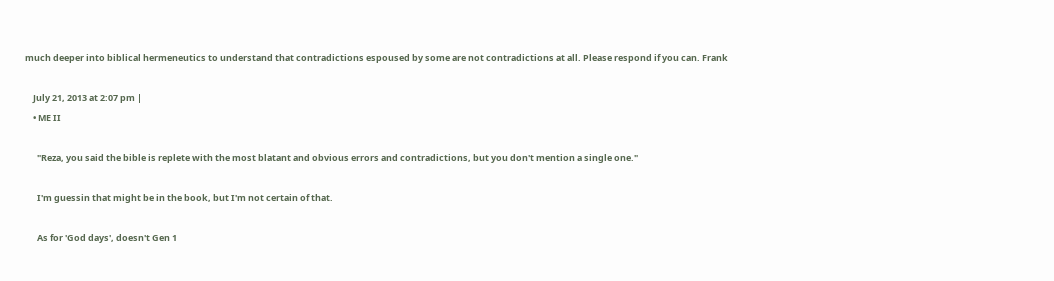much deeper into biblical hermeneutics to understand that contradictions espoused by some are not contradictions at all. Please respond if you can. Frank

    July 21, 2013 at 2:07 pm |
    • ME II

      "Reza, you said the bible is replete with the most blatant and obvious errors and contradictions, but you don't mention a single one."

      I'm guessin that might be in the book, but I'm not certain of that.

      As for 'God days', doesn't Gen 1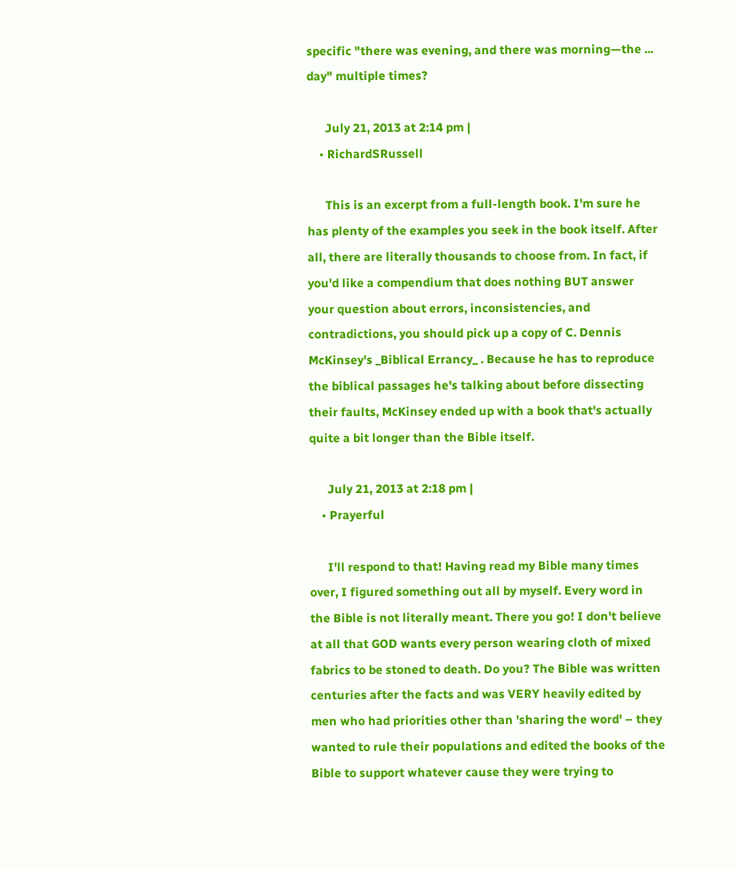specific "there was evening, and there was morning—the ... day" multiple times?

      July 21, 2013 at 2:14 pm |
    • RichardSRussell

      This is an excerpt from a full-length book. I'm sure he has plenty of the examples you seek in the book itself. After all, there are literally thousands to choose from. In fact, if you'd like a compendium that does nothing BUT answer your question about errors, inconsistencies, and contradictions, you should pick up a copy of C. Dennis McKinsey's _Biblical Errancy_ . Because he has to reproduce the biblical passages he's talking about before dissecting their faults, McKinsey ended up with a book that's actually quite a bit longer than the Bible itself.

      July 21, 2013 at 2:18 pm |
    • Prayerful

      I'll respond to that! Having read my Bible many times over, I figured something out all by myself. Every word in the Bible is not literally meant. There you go! I don't believe at all that GOD wants every person wearing cloth of mixed fabrics to be stoned to death. Do you? The Bible was written centuries after the facts and was VERY heavily edited by men who had priorities other than 'sharing the word' – they wanted to rule their populations and edited the books of the Bible to support whatever cause they were trying to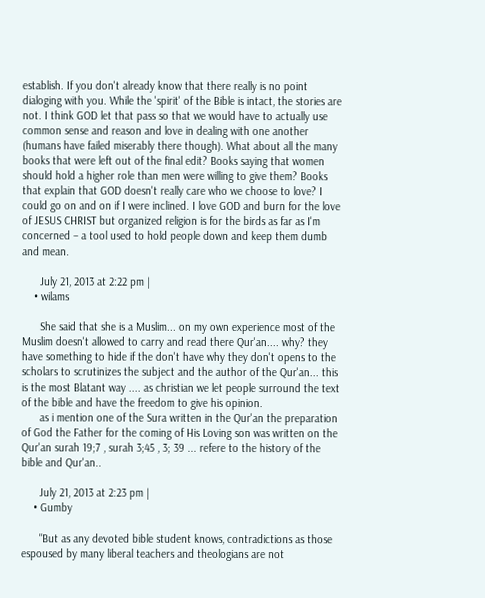establish. If you don't already know that there really is no point dialoging with you. While the 'spirit' of the Bible is intact, the stories are not. I think GOD let that pass so that we would have to actually use common sense and reason and love in dealing with one another (humans have failed miserably there though). What about all the many books that were left out of the final edit? Books saying that women should hold a higher role than men were willing to give them? Books that explain that GOD doesn't really care who we choose to love? I could go on and on if I were inclined. I love GOD and burn for the love of JESUS CHRIST but organized religion is for the birds as far as I'm concerned – a tool used to hold people down and keep them dumb and mean.

      July 21, 2013 at 2:22 pm |
    • wilams

      She said that she is a Muslim... on my own experience most of the Muslim doesn't allowed to carry and read there Qur'an.... why? they have something to hide if the don't have why they don't opens to the scholars to scrutinizes the subject and the author of the Qur'an... this is the most Blatant way .... as christian we let people surround the text of the bible and have the freedom to give his opinion.
      as i mention one of the Sura written in the Qur'an the preparation of God the Father for the coming of His Loving son was written on the Qur'an surah 19;7 , surah 3;45 , 3; 39 ... refere to the history of the bible and Qur'an..

      July 21, 2013 at 2:23 pm |
    • Gumby

      "But as any devoted bible student knows, contradictions as those espoused by many liberal teachers and theologians are not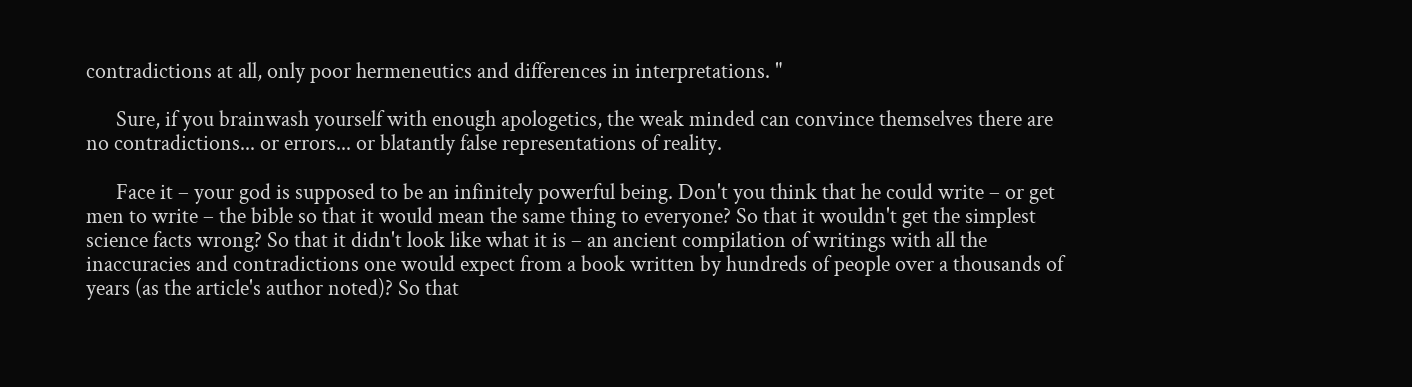contradictions at all, only poor hermeneutics and differences in interpretations. "

      Sure, if you brainwash yourself with enough apologetics, the weak minded can convince themselves there are no contradictions... or errors... or blatantly false representations of reality.

      Face it – your god is supposed to be an infinitely powerful being. Don't you think that he could write – or get men to write – the bible so that it would mean the same thing to everyone? So that it wouldn't get the simplest science facts wrong? So that it didn't look like what it is – an ancient compilation of writings with all the inaccuracies and contradictions one would expect from a book written by hundreds of people over a thousands of years (as the article's author noted)? So that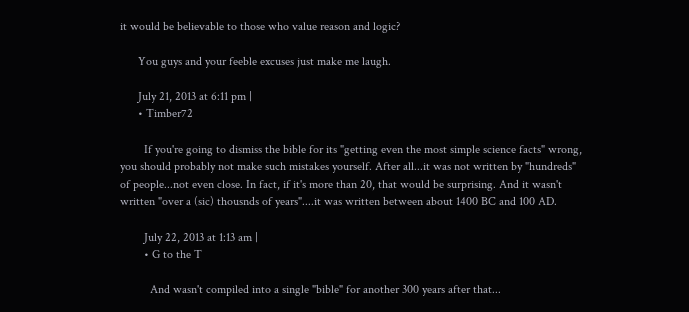it would be believable to those who value reason and logic?

      You guys and your feeble excuses just make me laugh.

      July 21, 2013 at 6:11 pm |
      • Timber72

        If you're going to dismiss the bible for its "getting even the most simple science facts" wrong, you should probably not make such mistakes yourself. After all...it was not written by "hundreds" of people...not even close. In fact, if it's more than 20, that would be surprising. And it wasn't written "over a (sic) thousnds of years"....it was written between about 1400 BC and 100 AD.

        July 22, 2013 at 1:13 am |
        • G to the T

          And wasn't compiled into a single "bible" for another 300 years after that...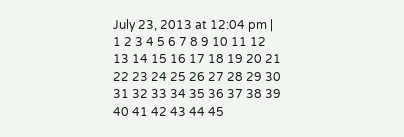July 23, 2013 at 12:04 pm |
1 2 3 4 5 6 7 8 9 10 11 12 13 14 15 16 17 18 19 20 21 22 23 24 25 26 27 28 29 30 31 32 33 34 35 36 37 38 39 40 41 42 43 44 45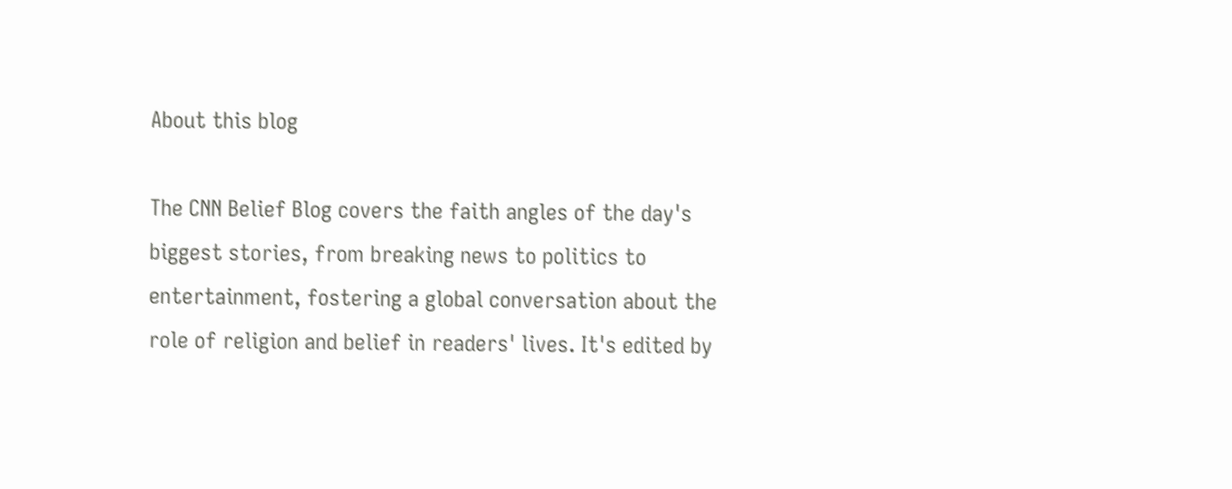About this blog

The CNN Belief Blog covers the faith angles of the day's biggest stories, from breaking news to politics to entertainment, fostering a global conversation about the role of religion and belief in readers' lives. It's edited by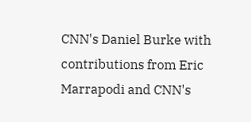CNN's Daniel Burke with contributions from Eric Marrapodi and CNN's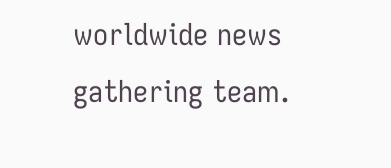worldwide news gathering team.